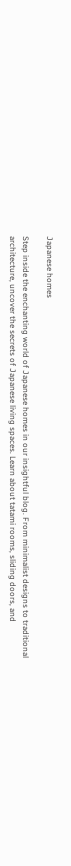Japanese homes

Step inside the enchanting world of Japanese homes in our insightful blog. From minimalist designs to traditional architecture, uncover the secrets of Japanese living spaces. Learn about tatami rooms, sliding doors, and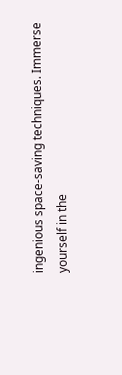ingenious space-saving techniques. Immerse yourself in the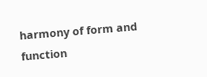harmony of form and function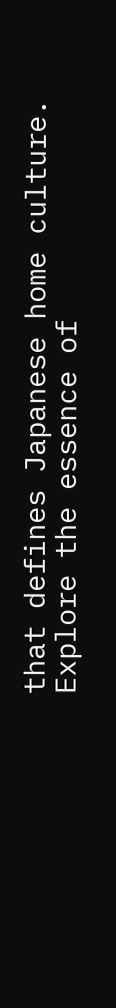that defines Japanese home culture. Explore the essence of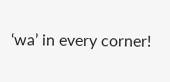‘wa’ in every corner!